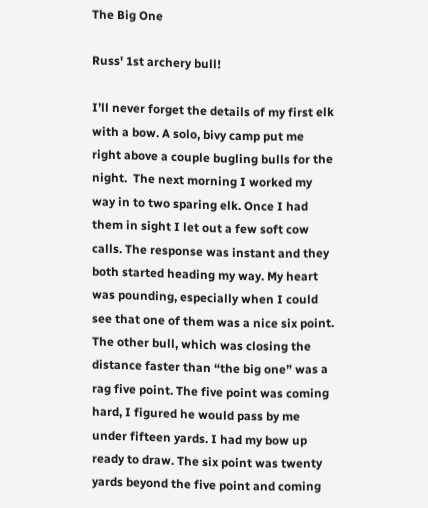The Big One

Russ' 1st archery bull!

I’ll never forget the details of my first elk with a bow. A solo, bivy camp put me right above a couple bugling bulls for the night.  The next morning I worked my way in to two sparing elk. Once I had them in sight I let out a few soft cow calls. The response was instant and they both started heading my way. My heart was pounding, especially when I could see that one of them was a nice six point. The other bull, which was closing the distance faster than “the big one” was a rag five point. The five point was coming hard, I figured he would pass by me under fifteen yards. I had my bow up ready to draw. The six point was twenty yards beyond the five point and coming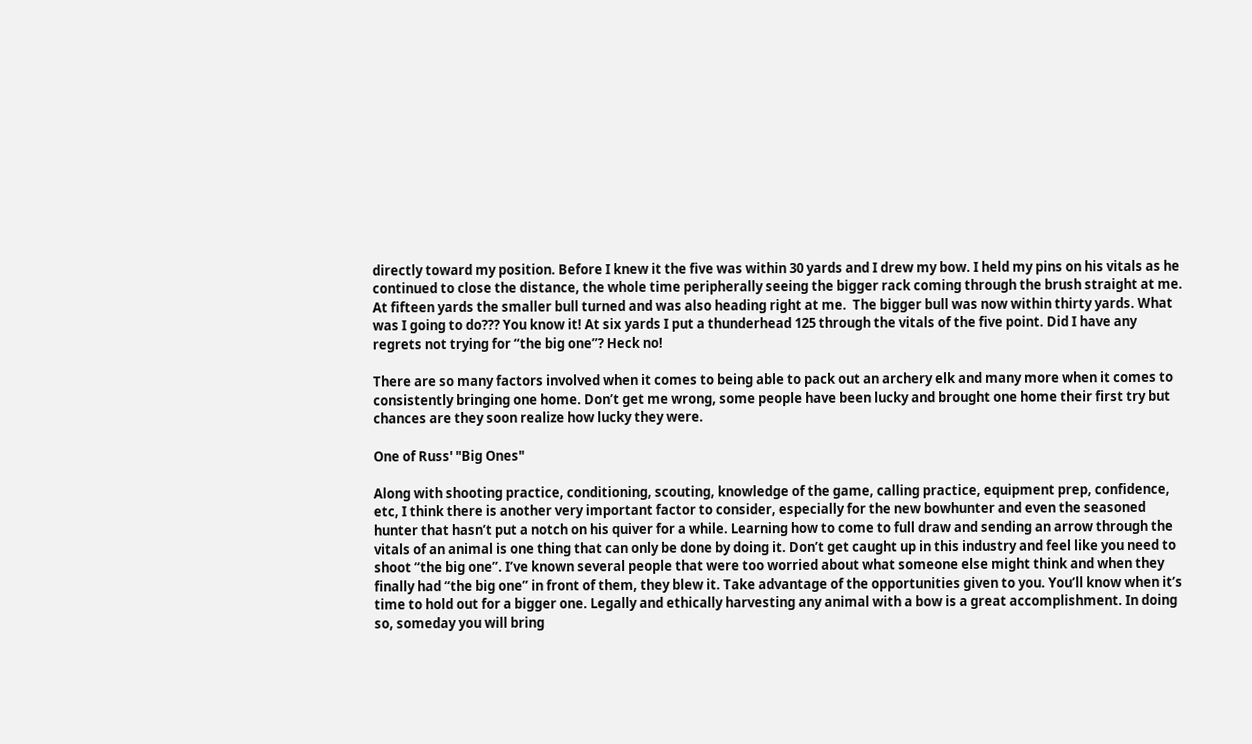directly toward my position. Before I knew it the five was within 30 yards and I drew my bow. I held my pins on his vitals as he continued to close the distance, the whole time peripherally seeing the bigger rack coming through the brush straight at me. At fifteen yards the smaller bull turned and was also heading right at me.  The bigger bull was now within thirty yards. What was I going to do??? You know it! At six yards I put a thunderhead 125 through the vitals of the five point. Did I have any regrets not trying for “the big one”? Heck no!

There are so many factors involved when it comes to being able to pack out an archery elk and many more when it comes to consistently bringing one home. Don’t get me wrong, some people have been lucky and brought one home their first try but chances are they soon realize how lucky they were.

One of Russ' "Big Ones"

Along with shooting practice, conditioning, scouting, knowledge of the game, calling practice, equipment prep, confidence, etc, I think there is another very important factor to consider, especially for the new bowhunter and even the seasoned hunter that hasn’t put a notch on his quiver for a while. Learning how to come to full draw and sending an arrow through the vitals of an animal is one thing that can only be done by doing it. Don’t get caught up in this industry and feel like you need to shoot “the big one”. I’ve known several people that were too worried about what someone else might think and when they finally had “the big one” in front of them, they blew it. Take advantage of the opportunities given to you. You’ll know when it’s time to hold out for a bigger one. Legally and ethically harvesting any animal with a bow is a great accomplishment. In doing so, someday you will bring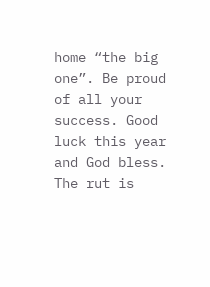home “the big one”. Be proud of all your success. Good luck this year and God bless. The rut is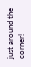just around the corner!